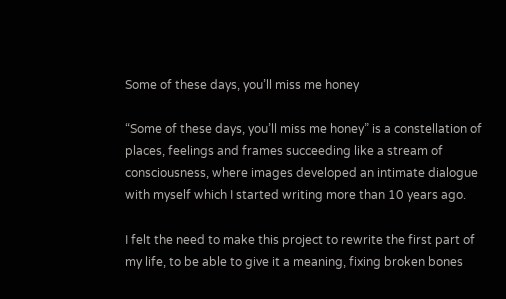Some of these days, you’ll miss me honey

“Some of these days, you’ll miss me honey” is a constellation of places, feelings and frames succeeding like a stream of consciousness, where images developed an intimate dialogue with myself which I started writing more than 10 years ago.

I felt the need to make this project to rewrite the first part of my life, to be able to give it a meaning, fixing broken bones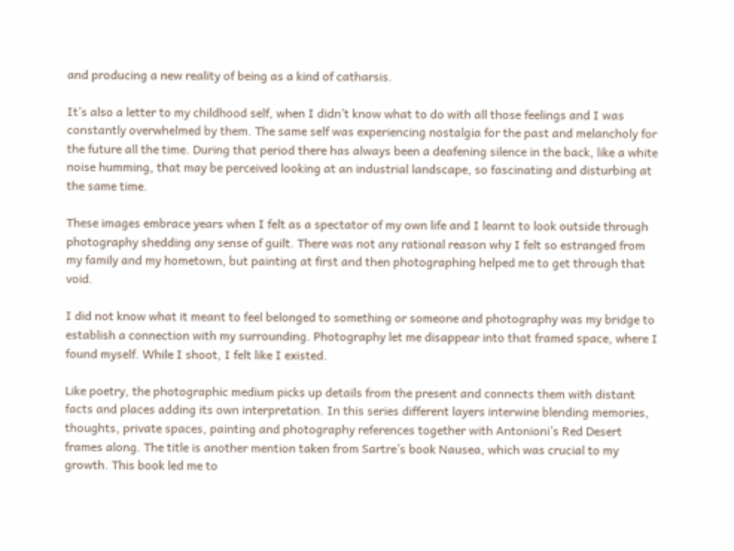and producing a new reality of being as a kind of catharsis.

It’s also a letter to my childhood self, when I didn’t know what to do with all those feelings and I was constantly overwhelmed by them. The same self was experiencing nostalgia for the past and melancholy for the future all the time. During that period there has always been a deafening silence in the back, like a white noise humming, that may be perceived looking at an industrial landscape, so fascinating and disturbing at the same time.

These images embrace years when I felt as a spectator of my own life and I learnt to look outside through photography shedding any sense of guilt. There was not any rational reason why I felt so estranged from my family and my hometown, but painting at first and then photographing helped me to get through that void.

I did not know what it meant to feel belonged to something or someone and photography was my bridge to establish a connection with my surrounding. Photography let me disappear into that framed space, where I found myself. While I shoot, I felt like I existed.

Like poetry, the photographic medium picks up details from the present and connects them with distant facts and places adding its own interpretation. In this series different layers interwine blending memories, thoughts, private spaces, painting and photography references together with Antonioni’s Red Desert frames along. The title is another mention taken from Sartre’s book Nausea, which was crucial to my growth. This book led me to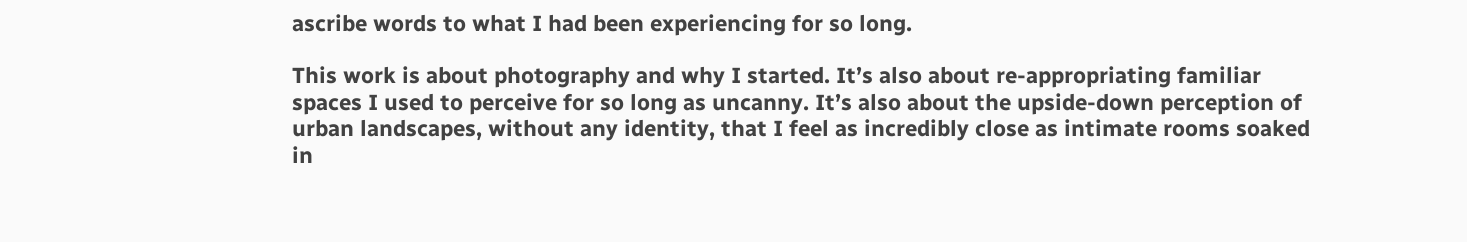ascribe words to what I had been experiencing for so long.

This work is about photography and why I started. It’s also about re-appropriating familiar spaces I used to perceive for so long as uncanny. It’s also about the upside-down perception of urban landscapes, without any identity, that I feel as incredibly close as intimate rooms soaked in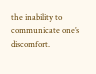the inability to communicate one’s discomfort.